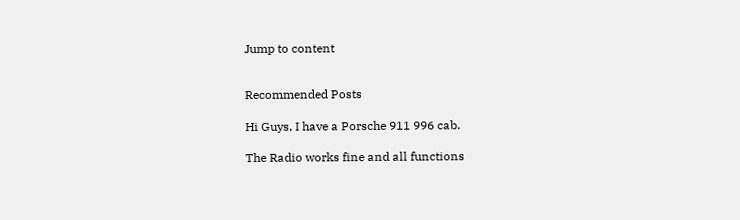Jump to content


Recommended Posts

Hi Guys, I have a Porsche 911 996 cab.

The Radio works fine and all functions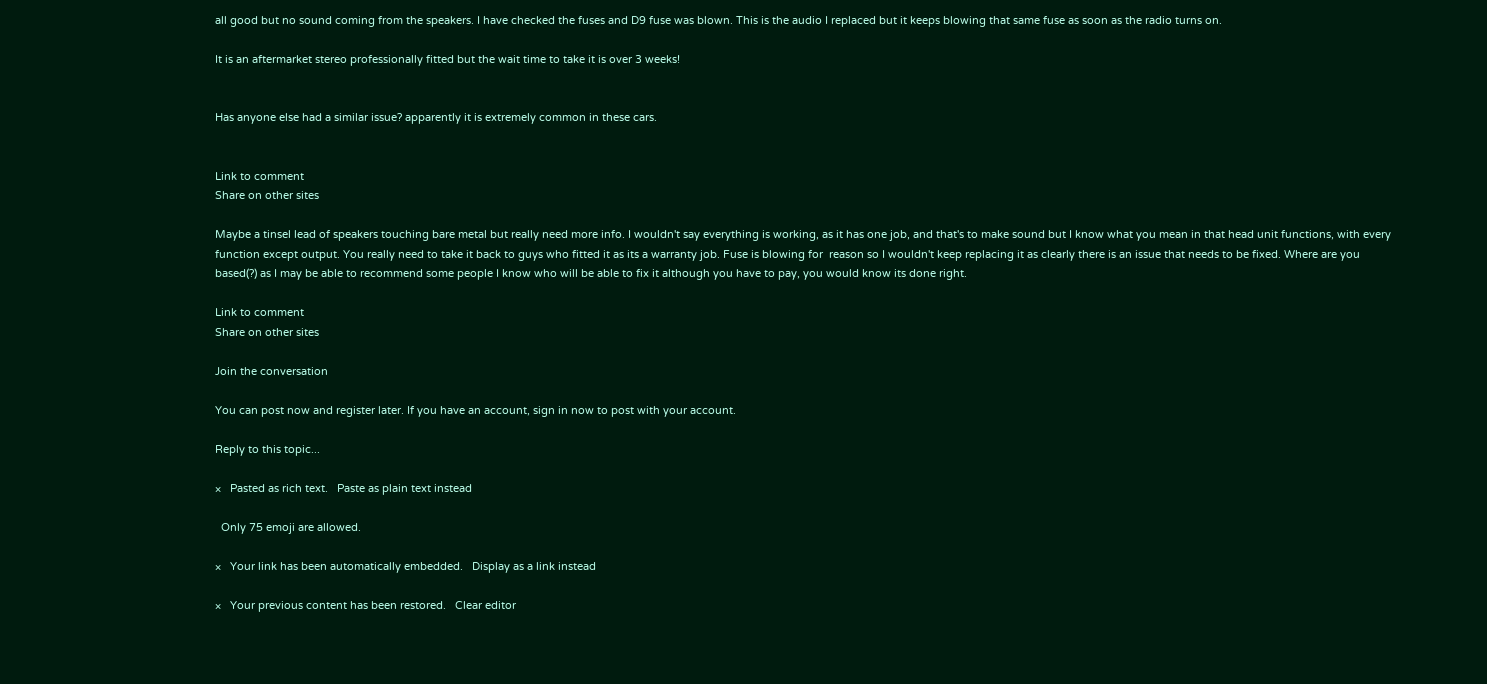all good but no sound coming from the speakers. I have checked the fuses and D9 fuse was blown. This is the audio I replaced but it keeps blowing that same fuse as soon as the radio turns on.

It is an aftermarket stereo professionally fitted but the wait time to take it is over 3 weeks!


Has anyone else had a similar issue? apparently it is extremely common in these cars.


Link to comment
Share on other sites

Maybe a tinsel lead of speakers touching bare metal but really need more info. I wouldn't say everything is working, as it has one job, and that's to make sound but I know what you mean in that head unit functions, with every function except output. You really need to take it back to guys who fitted it as its a warranty job. Fuse is blowing for  reason so I wouldn't keep replacing it as clearly there is an issue that needs to be fixed. Where are you based(?) as I may be able to recommend some people I know who will be able to fix it although you have to pay, you would know its done right.

Link to comment
Share on other sites

Join the conversation

You can post now and register later. If you have an account, sign in now to post with your account.

Reply to this topic...

×   Pasted as rich text.   Paste as plain text instead

  Only 75 emoji are allowed.

×   Your link has been automatically embedded.   Display as a link instead

×   Your previous content has been restored.   Clear editor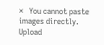×   You cannot paste images directly. Upload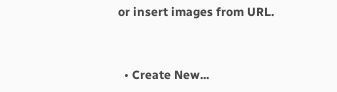or insert images from URL.


  • Create New...